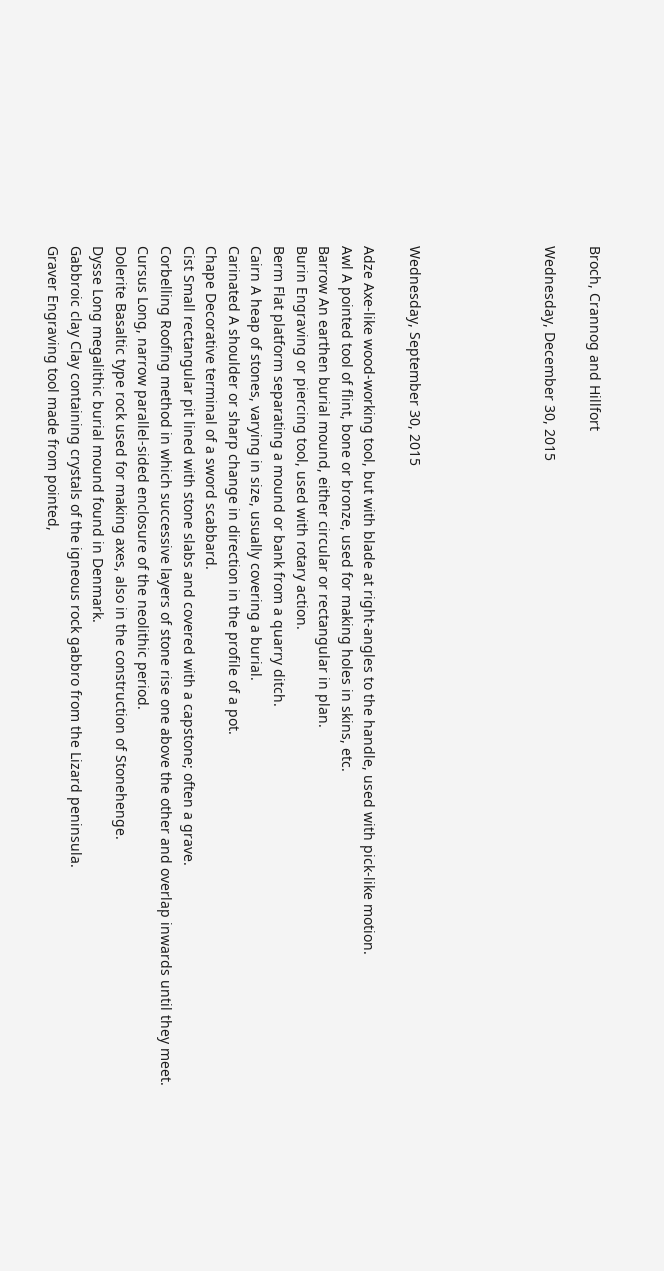Broch, Crannog and Hillfort

Wednesday, December 30, 2015





Wednesday, September 30, 2015

Adze Axe-like wood-working tool, but with blade at right-angles to the handle, used with pick-like motion.
Awl A pointed tool of flint, bone or bronze, used for making holes in skins, etc.
Barrow An earthen burial mound, either circular or rectangular in plan.
Burin Engraving or piercing tool, used with rotary action.
Berm Flat platform separating a mound or bank from a quarry ditch.
Cairn A heap of stones, varying in size, usually covering a burial.
Carinated A shoulder or sharp change in direction in the profile of a pot.
Chape Decorative terminal of a sword scabbard.
Cist Small rectangular pit lined with stone slabs and covered with a capstone; often a grave.
Corbelling Roofing method in which successive layers of stone rise one above the other and overlap inwards until they meet.
Cursus Long, narrow parallel-sided enclosure of the neolithic period.
Dolerite Basaltic type rock used for making axes, also in the construction of Stonehenge.
Dysse Long megalithic burial mound found in Denmark.
Gabbroic clay Clay containing crystals of the igneous rock gabbro from the Lizard peninsula.
Graver Engraving tool made from pointed,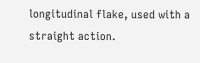longitudinal flake, used with a straight action.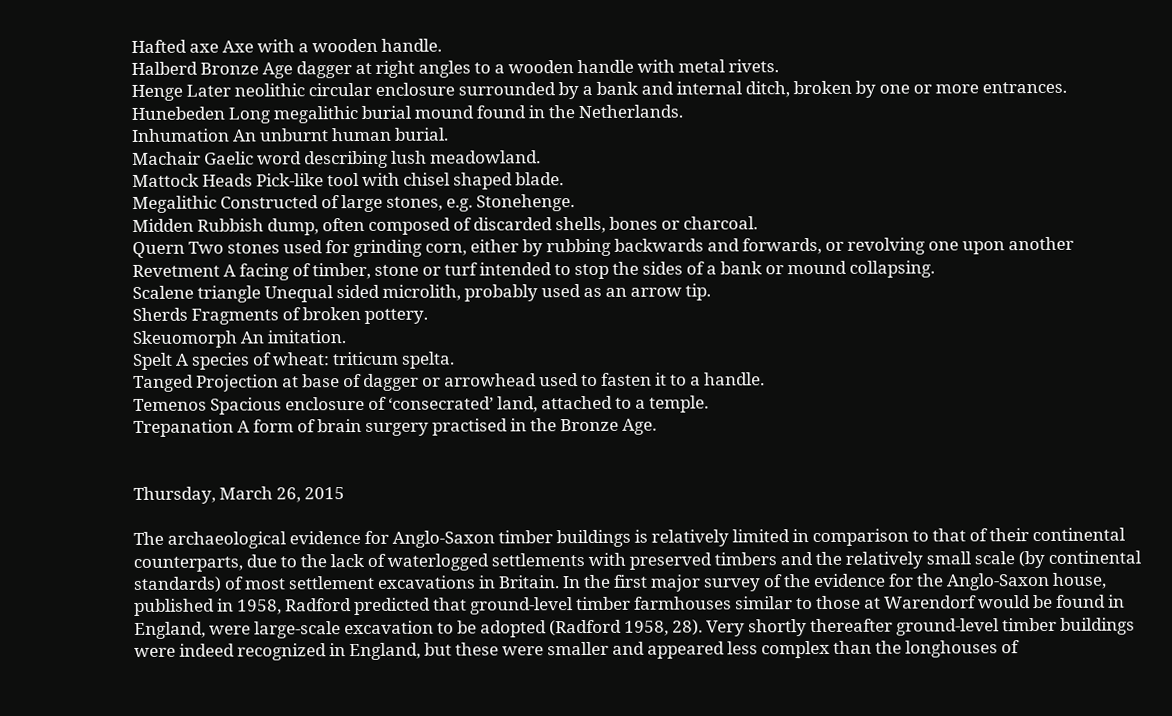Hafted axe Axe with a wooden handle.
Halberd Bronze Age dagger at right angles to a wooden handle with metal rivets.
Henge Later neolithic circular enclosure surrounded by a bank and internal ditch, broken by one or more entrances.
Hunebeden Long megalithic burial mound found in the Netherlands.
Inhumation An unburnt human burial.
Machair Gaelic word describing lush meadowland.
Mattock Heads Pick-like tool with chisel shaped blade.
Megalithic Constructed of large stones, e.g. Stonehenge.
Midden Rubbish dump, often composed of discarded shells, bones or charcoal.
Quern Two stones used for grinding corn, either by rubbing backwards and forwards, or revolving one upon another
Revetment A facing of timber, stone or turf intended to stop the sides of a bank or mound collapsing.
Scalene triangle Unequal sided microlith, probably used as an arrow tip.
Sherds Fragments of broken pottery.
Skeuomorph An imitation.
Spelt A species of wheat: triticum spelta.
Tanged Projection at base of dagger or arrowhead used to fasten it to a handle.
Temenos Spacious enclosure of ‘consecrated’ land, attached to a temple.
Trepanation A form of brain surgery practised in the Bronze Age.


Thursday, March 26, 2015

The archaeological evidence for Anglo-Saxon timber buildings is relatively limited in comparison to that of their continental counterparts, due to the lack of waterlogged settlements with preserved timbers and the relatively small scale (by continental standards) of most settlement excavations in Britain. In the first major survey of the evidence for the Anglo-Saxon house, published in 1958, Radford predicted that ground-level timber farmhouses similar to those at Warendorf would be found in England, were large-scale excavation to be adopted (Radford 1958, 28). Very shortly thereafter ground-level timber buildings were indeed recognized in England, but these were smaller and appeared less complex than the longhouses of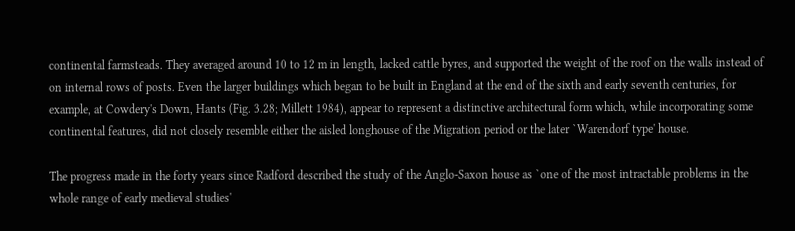continental farmsteads. They averaged around 10 to 12 m in length, lacked cattle byres, and supported the weight of the roof on the walls instead of on internal rows of posts. Even the larger buildings which began to be built in England at the end of the sixth and early seventh centuries, for example, at Cowdery's Down, Hants (Fig. 3.28; Millett 1984), appear to represent a distinctive architectural form which, while incorporating some continental features, did not closely resemble either the aisled longhouse of the Migration period or the later `Warendorf type' house.

The progress made in the forty years since Radford described the study of the Anglo-Saxon house as `one of the most intractable problems in the whole range of early medieval studies'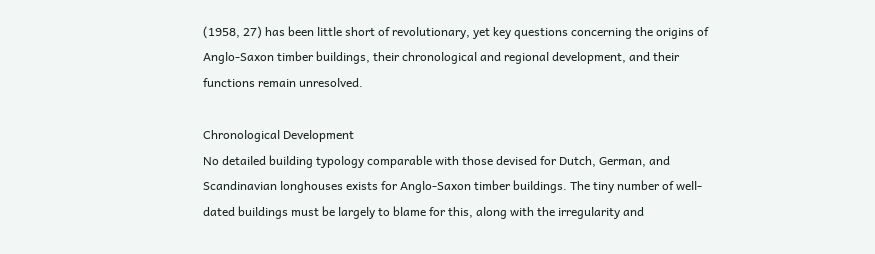(1958, 27) has been little short of revolutionary, yet key questions concerning the origins of Anglo-Saxon timber buildings, their chronological and regional development, and their functions remain unresolved.

Chronological Development
No detailed building typology comparable with those devised for Dutch, German, and Scandinavian longhouses exists for Anglo-Saxon timber buildings. The tiny number of well-dated buildings must be largely to blame for this, along with the irregularity and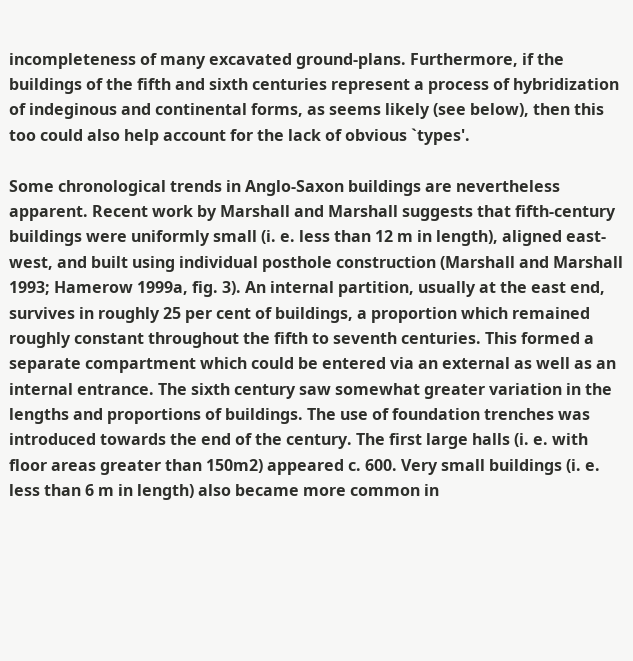incompleteness of many excavated ground-plans. Furthermore, if the buildings of the fifth and sixth centuries represent a process of hybridization of indeginous and continental forms, as seems likely (see below), then this too could also help account for the lack of obvious `types'.

Some chronological trends in Anglo-Saxon buildings are nevertheless apparent. Recent work by Marshall and Marshall suggests that fifth-century buildings were uniformly small (i. e. less than 12 m in length), aligned east-west, and built using individual posthole construction (Marshall and Marshall 1993; Hamerow 1999a, fig. 3). An internal partition, usually at the east end, survives in roughly 25 per cent of buildings, a proportion which remained roughly constant throughout the fifth to seventh centuries. This formed a separate compartment which could be entered via an external as well as an internal entrance. The sixth century saw somewhat greater variation in the lengths and proportions of buildings. The use of foundation trenches was introduced towards the end of the century. The first large halls (i. e. with floor areas greater than 150m2) appeared c. 600. Very small buildings (i. e. less than 6 m in length) also became more common in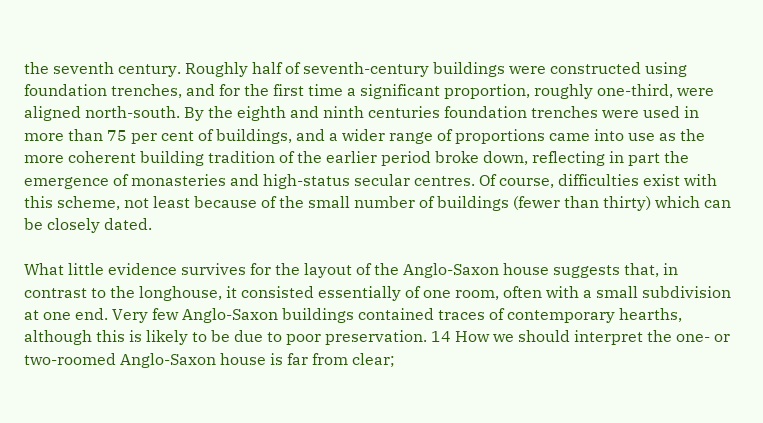the seventh century. Roughly half of seventh-century buildings were constructed using foundation trenches, and for the first time a significant proportion, roughly one-third, were aligned north-south. By the eighth and ninth centuries foundation trenches were used in more than 75 per cent of buildings, and a wider range of proportions came into use as the more coherent building tradition of the earlier period broke down, reflecting in part the emergence of monasteries and high-status secular centres. Of course, difficulties exist with this scheme, not least because of the small number of buildings (fewer than thirty) which can be closely dated.

What little evidence survives for the layout of the Anglo-Saxon house suggests that, in contrast to the longhouse, it consisted essentially of one room, often with a small subdivision at one end. Very few Anglo-Saxon buildings contained traces of contemporary hearths, although this is likely to be due to poor preservation. 14 How we should interpret the one- or two-roomed Anglo-Saxon house is far from clear;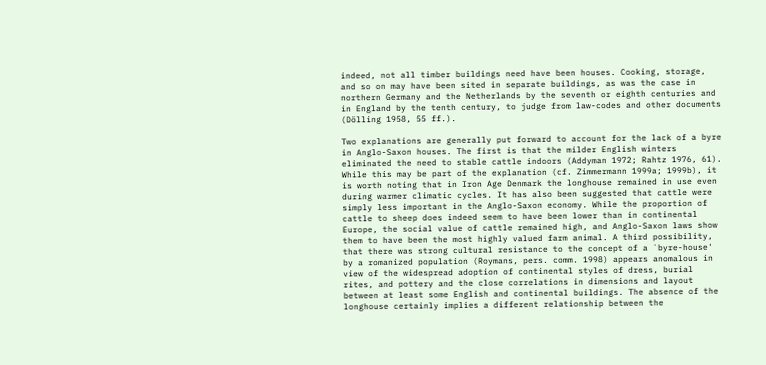indeed, not all timber buildings need have been houses. Cooking, storage, and so on may have been sited in separate buildings, as was the case in northern Germany and the Netherlands by the seventh or eighth centuries and in England by the tenth century, to judge from law-codes and other documents (Dölling 1958, 55 ff.).

Two explanations are generally put forward to account for the lack of a byre in Anglo-Saxon houses. The first is that the milder English winters eliminated the need to stable cattle indoors (Addyman 1972; Rahtz 1976, 61). While this may be part of the explanation (cf. Zimmermann 1999a; 1999b), it is worth noting that in Iron Age Denmark the longhouse remained in use even during warmer climatic cycles. It has also been suggested that cattle were simply less important in the Anglo-Saxon economy. While the proportion of cattle to sheep does indeed seem to have been lower than in continental Europe, the social value of cattle remained high, and Anglo-Saxon laws show them to have been the most highly valued farm animal. A third possibility, that there was strong cultural resistance to the concept of a `byre-house' by a romanized population (Roymans, pers. comm. 1998) appears anomalous in view of the widespread adoption of continental styles of dress, burial rites, and pottery and the close correlations in dimensions and layout between at least some English and continental buildings. The absence of the longhouse certainly implies a different relationship between the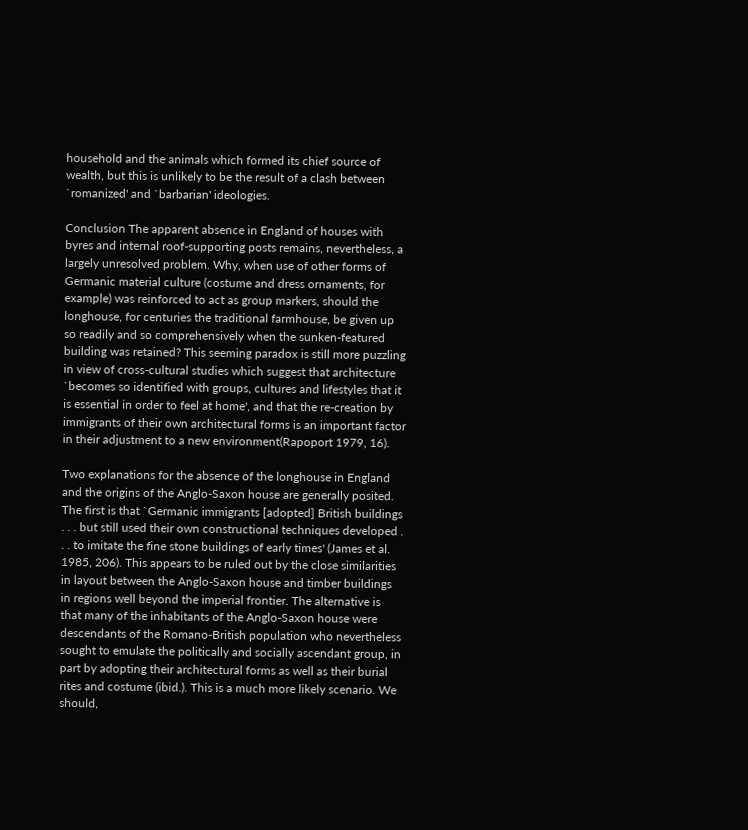household and the animals which formed its chief source of wealth, but this is unlikely to be the result of a clash between `romanized' and `barbarian' ideologies.

Conclusion The apparent absence in England of houses with byres and internal roof-supporting posts remains, nevertheless, a largely unresolved problem. Why, when use of other forms of Germanic material culture (costume and dress ornaments, for example) was reinforced to act as group markers, should the longhouse, for centuries the traditional farmhouse, be given up so readily and so comprehensively when the sunken-featured building was retained? This seeming paradox is still more puzzling in view of cross-cultural studies which suggest that architecture `becomes so identified with groups, cultures and lifestyles that it is essential in order to feel at home', and that the re-creation by immigrants of their own architectural forms is an important factor in their adjustment to a new environment(Rapoport 1979, 16).

Two explanations for the absence of the longhouse in England and the origins of the Anglo-Saxon house are generally posited. The first is that `Germanic immigrants [adopted] British buildings . . . but still used their own constructional techniques developed . . . to imitate the fine stone buildings of early times' (James et al. 1985, 206). This appears to be ruled out by the close similarities in layout between the Anglo-Saxon house and timber buildings in regions well beyond the imperial frontier. The alternative is that many of the inhabitants of the Anglo-Saxon house were descendants of the Romano-British population who nevertheless sought to emulate the politically and socially ascendant group, in part by adopting their architectural forms as well as their burial rites and costume (ibid.). This is a much more likely scenario. We should,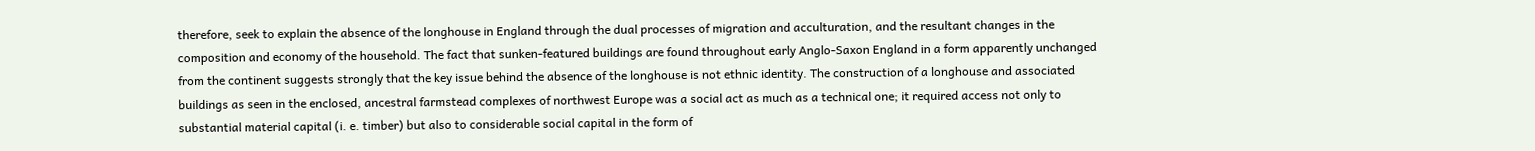therefore, seek to explain the absence of the longhouse in England through the dual processes of migration and acculturation, and the resultant changes in the composition and economy of the household. The fact that sunken-featured buildings are found throughout early Anglo-Saxon England in a form apparently unchanged from the continent suggests strongly that the key issue behind the absence of the longhouse is not ethnic identity. The construction of a longhouse and associated buildings as seen in the enclosed, ancestral farmstead complexes of northwest Europe was a social act as much as a technical one; it required access not only to substantial material capital (i. e. timber) but also to considerable social capital in the form of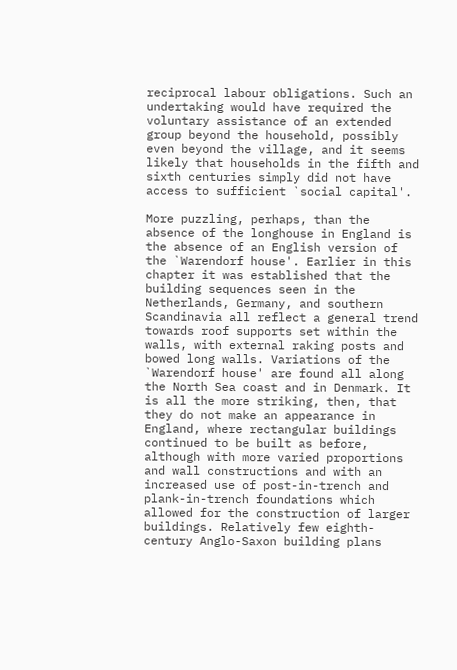reciprocal labour obligations. Such an undertaking would have required the voluntary assistance of an extended group beyond the household, possibly even beyond the village, and it seems likely that households in the fifth and sixth centuries simply did not have access to sufficient `social capital'.

More puzzling, perhaps, than the absence of the longhouse in England is the absence of an English version of the `Warendorf house'. Earlier in this chapter it was established that the building sequences seen in the Netherlands, Germany, and southern Scandinavia all reflect a general trend towards roof supports set within the walls, with external raking posts and bowed long walls. Variations of the `Warendorf house' are found all along the North Sea coast and in Denmark. It is all the more striking, then, that they do not make an appearance in England, where rectangular buildings continued to be built as before, although with more varied proportions and wall constructions and with an increased use of post-in-trench and plank-in-trench foundations which allowed for the construction of larger buildings. Relatively few eighth-century Anglo-Saxon building plans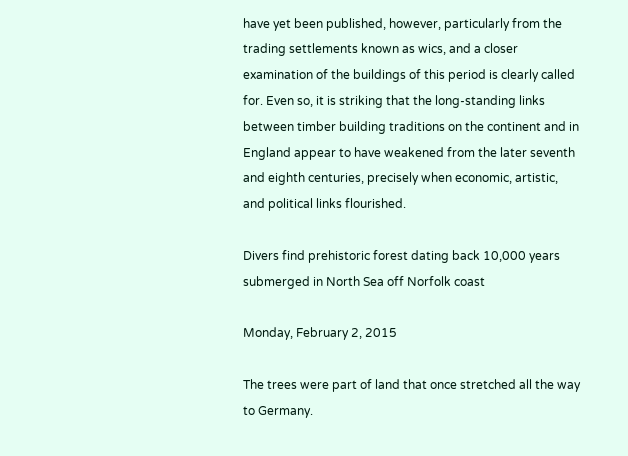have yet been published, however, particularly from the trading settlements known as wics, and a closer examination of the buildings of this period is clearly called for. Even so, it is striking that the long-standing links between timber building traditions on the continent and in England appear to have weakened from the later seventh and eighth centuries, precisely when economic, artistic, and political links flourished.

Divers find prehistoric forest dating back 10,000 years submerged in North Sea off Norfolk coast

Monday, February 2, 2015

The trees were part of land that once stretched all the way to Germany.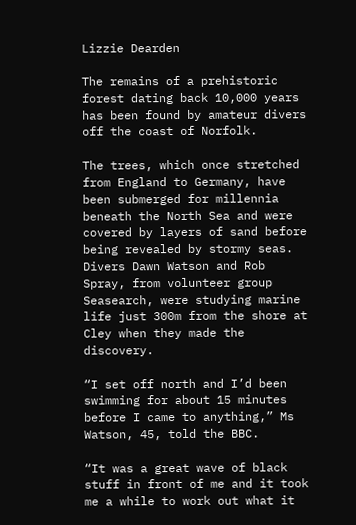Lizzie Dearden

The remains of a prehistoric forest dating back 10,000 years has been found by amateur divers off the coast of Norfolk.

The trees, which once stretched from England to Germany, have been submerged for millennia beneath the North Sea and were covered by layers of sand before being revealed by stormy seas.
Divers Dawn Watson and Rob Spray, from volunteer group Seasearch, were studying marine life just 300m from the shore at Cley when they made the discovery.

“I set off north and I’d been swimming for about 15 minutes before I came to anything,” Ms Watson, 45, told the BBC.

“It was a great wave of black stuff in front of me and it took me a while to work out what it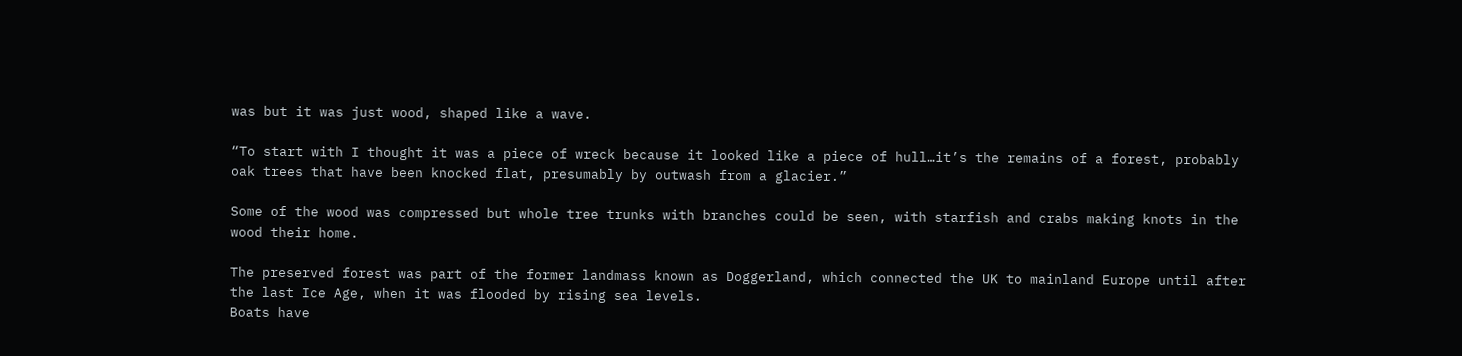was but it was just wood, shaped like a wave.

“To start with I thought it was a piece of wreck because it looked like a piece of hull…it’s the remains of a forest, probably oak trees that have been knocked flat, presumably by outwash from a glacier.”

Some of the wood was compressed but whole tree trunks with branches could be seen, with starfish and crabs making knots in the wood their home.

The preserved forest was part of the former landmass known as Doggerland, which connected the UK to mainland Europe until after the last Ice Age, when it was flooded by rising sea levels.
Boats have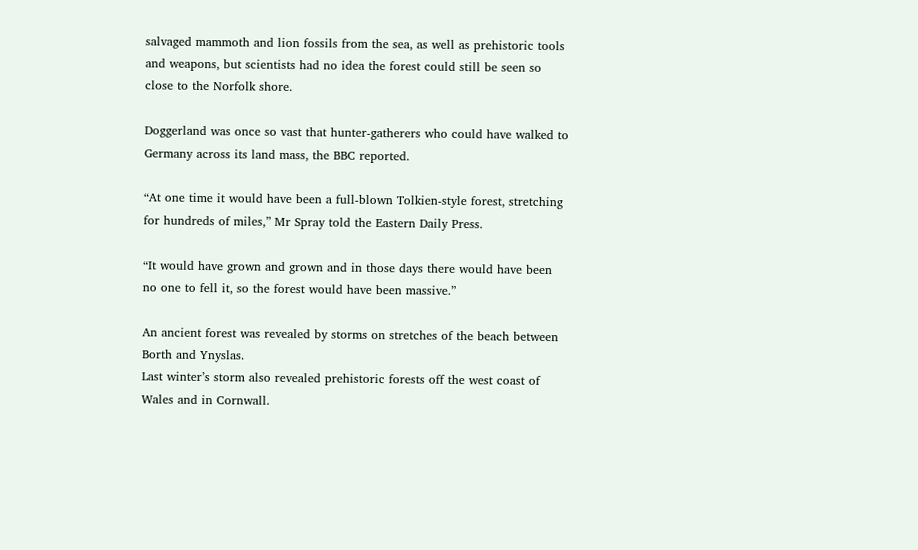salvaged mammoth and lion fossils from the sea, as well as prehistoric tools and weapons, but scientists had no idea the forest could still be seen so close to the Norfolk shore.

Doggerland was once so vast that hunter-gatherers who could have walked to Germany across its land mass, the BBC reported.

“At one time it would have been a full-blown Tolkien-style forest, stretching for hundreds of miles,” Mr Spray told the Eastern Daily Press.

“It would have grown and grown and in those days there would have been no one to fell it, so the forest would have been massive.”

An ancient forest was revealed by storms on stretches of the beach between Borth and Ynyslas.
Last winter’s storm also revealed prehistoric forests off the west coast of Wales and in Cornwall.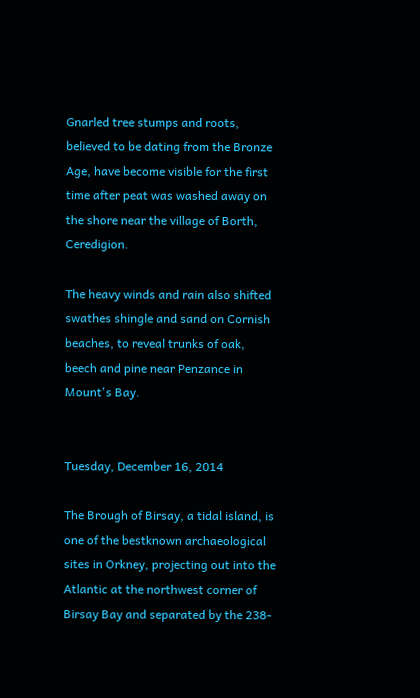Gnarled tree stumps and roots, believed to be dating from the Bronze Age, have become visible for the first time after peat was washed away on the shore near the village of Borth, Ceredigion.

The heavy winds and rain also shifted swathes shingle and sand on Cornish beaches, to reveal trunks of oak, beech and pine near Penzance in Mount's Bay.


Tuesday, December 16, 2014

The Brough of Birsay, a tidal island, is one of the bestknown archaeological sites in Orkney, projecting out into the Atlantic at the northwest corner of Birsay Bay and separated by the 238-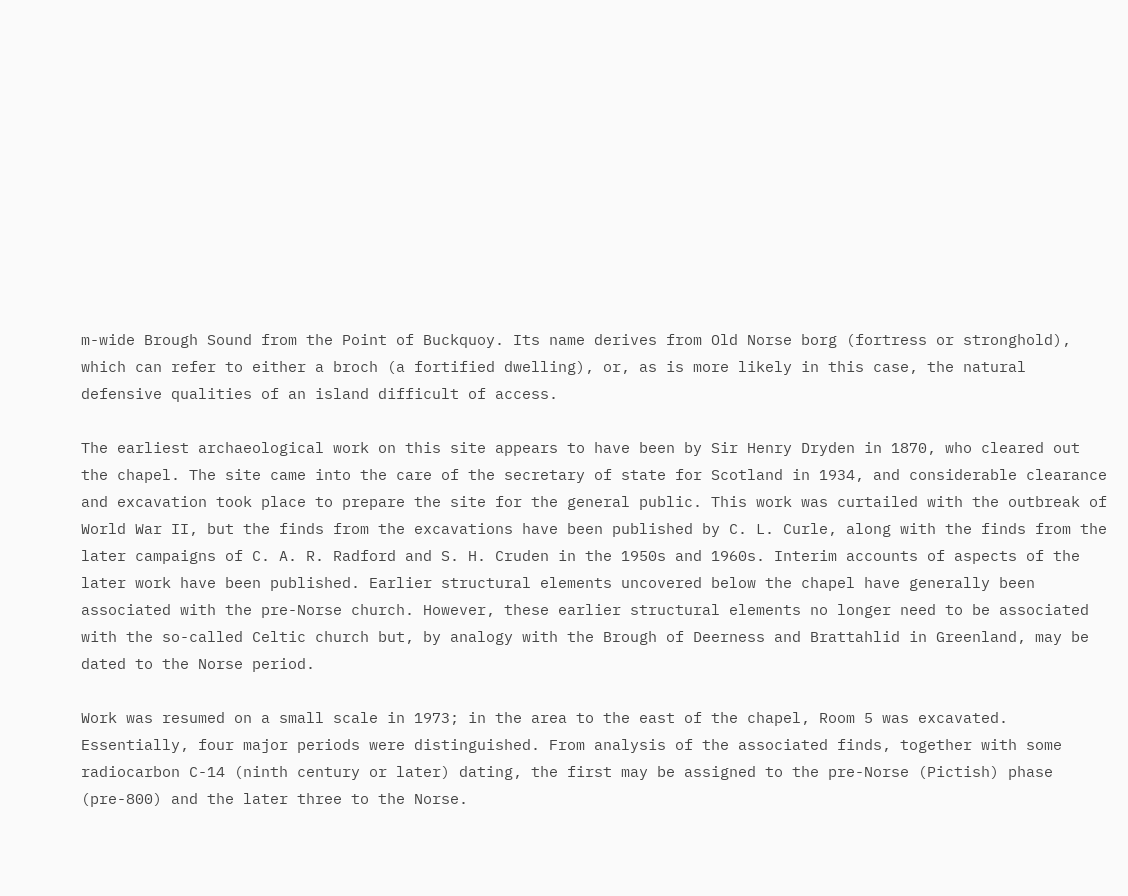m-wide Brough Sound from the Point of Buckquoy. Its name derives from Old Norse borg (fortress or stronghold), which can refer to either a broch (a fortified dwelling), or, as is more likely in this case, the natural defensive qualities of an island difficult of access.

The earliest archaeological work on this site appears to have been by Sir Henry Dryden in 1870, who cleared out the chapel. The site came into the care of the secretary of state for Scotland in 1934, and considerable clearance and excavation took place to prepare the site for the general public. This work was curtailed with the outbreak of World War II, but the finds from the excavations have been published by C. L. Curle, along with the finds from the later campaigns of C. A. R. Radford and S. H. Cruden in the 1950s and 1960s. Interim accounts of aspects of the later work have been published. Earlier structural elements uncovered below the chapel have generally been associated with the pre-Norse church. However, these earlier structural elements no longer need to be associated with the so-called Celtic church but, by analogy with the Brough of Deerness and Brattahlid in Greenland, may be dated to the Norse period.

Work was resumed on a small scale in 1973; in the area to the east of the chapel, Room 5 was excavated. Essentially, four major periods were distinguished. From analysis of the associated finds, together with some radiocarbon C-14 (ninth century or later) dating, the first may be assigned to the pre-Norse (Pictish) phase (pre-800) and the later three to the Norse.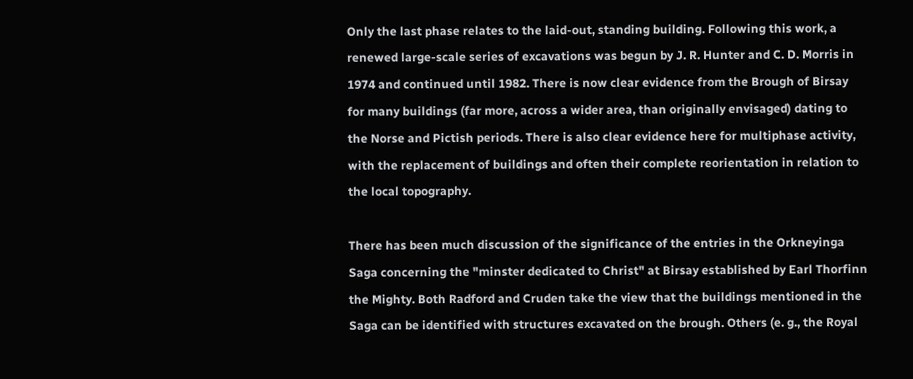Only the last phase relates to the laid-out, standing building. Following this work, a renewed large-scale series of excavations was begun by J. R. Hunter and C. D. Morris in 1974 and continued until 1982. There is now clear evidence from the Brough of Birsay for many buildings (far more, across a wider area, than originally envisaged) dating to the Norse and Pictish periods. There is also clear evidence here for multiphase activity, with the replacement of buildings and often their complete reorientation in relation to the local topography.

There has been much discussion of the significance of the entries in the Orkneyinga Saga concerning the "minster dedicated to Christ" at Birsay established by Earl Thorfinn the Mighty. Both Radford and Cruden take the view that the buildings mentioned in the Saga can be identified with structures excavated on the brough. Others (e. g., the Royal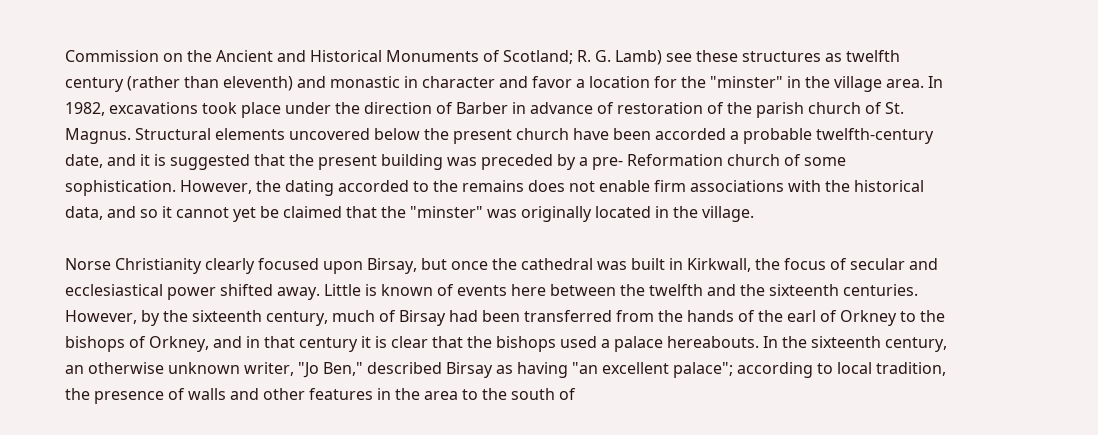Commission on the Ancient and Historical Monuments of Scotland; R. G. Lamb) see these structures as twelfth century (rather than eleventh) and monastic in character and favor a location for the "minster" in the village area. In 1982, excavations took place under the direction of Barber in advance of restoration of the parish church of St. Magnus. Structural elements uncovered below the present church have been accorded a probable twelfth-century date, and it is suggested that the present building was preceded by a pre- Reformation church of some sophistication. However, the dating accorded to the remains does not enable firm associations with the historical data, and so it cannot yet be claimed that the "minster" was originally located in the village.

Norse Christianity clearly focused upon Birsay, but once the cathedral was built in Kirkwall, the focus of secular and ecclesiastical power shifted away. Little is known of events here between the twelfth and the sixteenth centuries. However, by the sixteenth century, much of Birsay had been transferred from the hands of the earl of Orkney to the bishops of Orkney, and in that century it is clear that the bishops used a palace hereabouts. In the sixteenth century, an otherwise unknown writer, "Jo Ben," described Birsay as having "an excellent palace"; according to local tradition, the presence of walls and other features in the area to the south of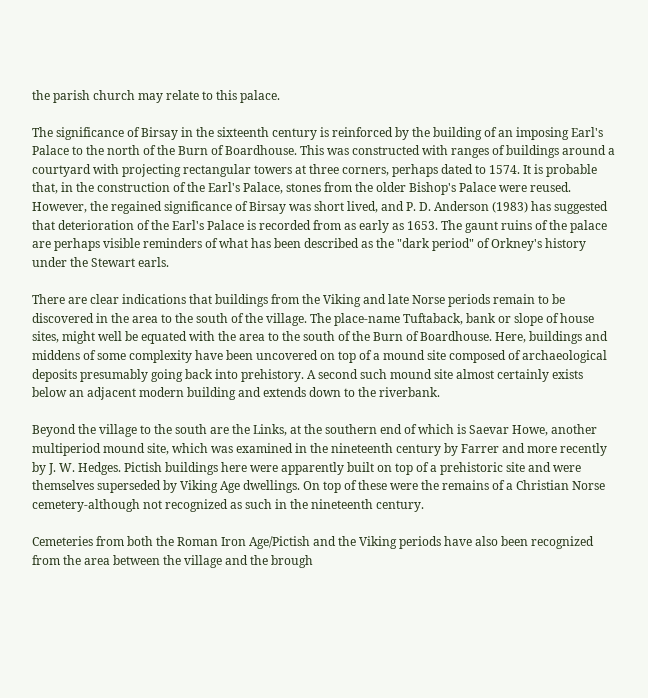the parish church may relate to this palace.

The significance of Birsay in the sixteenth century is reinforced by the building of an imposing Earl's Palace to the north of the Burn of Boardhouse. This was constructed with ranges of buildings around a courtyard with projecting rectangular towers at three corners, perhaps dated to 1574. It is probable that, in the construction of the Earl's Palace, stones from the older Bishop's Palace were reused. However, the regained significance of Birsay was short lived, and P. D. Anderson (1983) has suggested that deterioration of the Earl's Palace is recorded from as early as 1653. The gaunt ruins of the palace are perhaps visible reminders of what has been described as the "dark period" of Orkney's history under the Stewart earls.

There are clear indications that buildings from the Viking and late Norse periods remain to be discovered in the area to the south of the village. The place-name Tuftaback, bank or slope of house sites, might well be equated with the area to the south of the Burn of Boardhouse. Here, buildings and middens of some complexity have been uncovered on top of a mound site composed of archaeological deposits presumably going back into prehistory. A second such mound site almost certainly exists below an adjacent modern building and extends down to the riverbank.

Beyond the village to the south are the Links, at the southern end of which is Saevar Howe, another multiperiod mound site, which was examined in the nineteenth century by Farrer and more recently by J. W. Hedges. Pictish buildings here were apparently built on top of a prehistoric site and were themselves superseded by Viking Age dwellings. On top of these were the remains of a Christian Norse cemetery-although not recognized as such in the nineteenth century.

Cemeteries from both the Roman Iron Age/Pictish and the Viking periods have also been recognized from the area between the village and the brough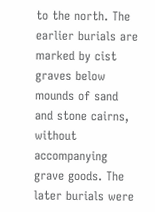to the north. The earlier burials are marked by cist graves below mounds of sand and stone cairns, without accompanying grave goods. The later burials were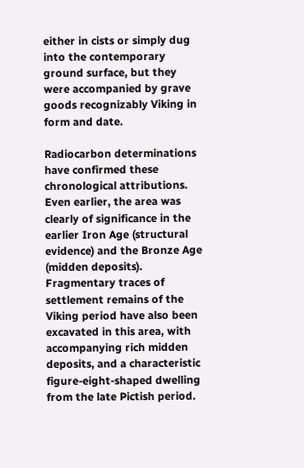either in cists or simply dug into the contemporary ground surface, but they were accompanied by grave goods recognizably Viking in form and date.

Radiocarbon determinations have confirmed these chronological attributions. Even earlier, the area was clearly of significance in the earlier Iron Age (structural evidence) and the Bronze Age (midden deposits). Fragmentary traces of settlement remains of the Viking period have also been excavated in this area, with accompanying rich midden deposits, and a characteristic figure-eight-shaped dwelling from the late Pictish period.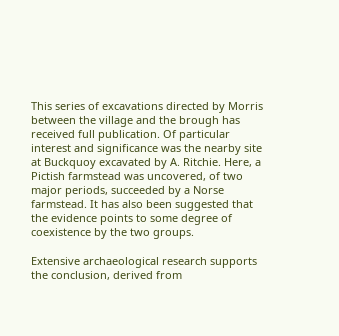This series of excavations directed by Morris between the village and the brough has received full publication. Of particular interest and significance was the nearby site at Buckquoy excavated by A. Ritchie. Here, a Pictish farmstead was uncovered, of two major periods, succeeded by a Norse farmstead. It has also been suggested that the evidence points to some degree of coexistence by the two groups.

Extensive archaeological research supports the conclusion, derived from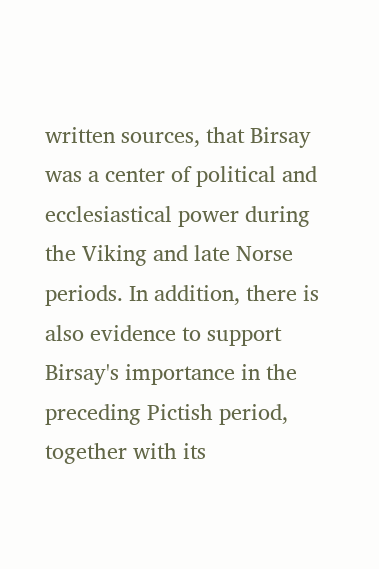written sources, that Birsay was a center of political and ecclesiastical power during the Viking and late Norse periods. In addition, there is also evidence to support Birsay's importance in the preceding Pictish period, together with its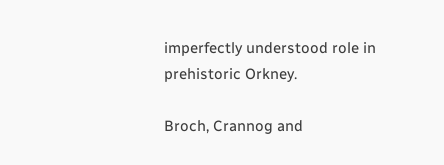imperfectly understood role in prehistoric Orkney.

Broch, Crannog and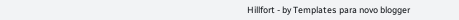Hillfort - by Templates para novo blogger